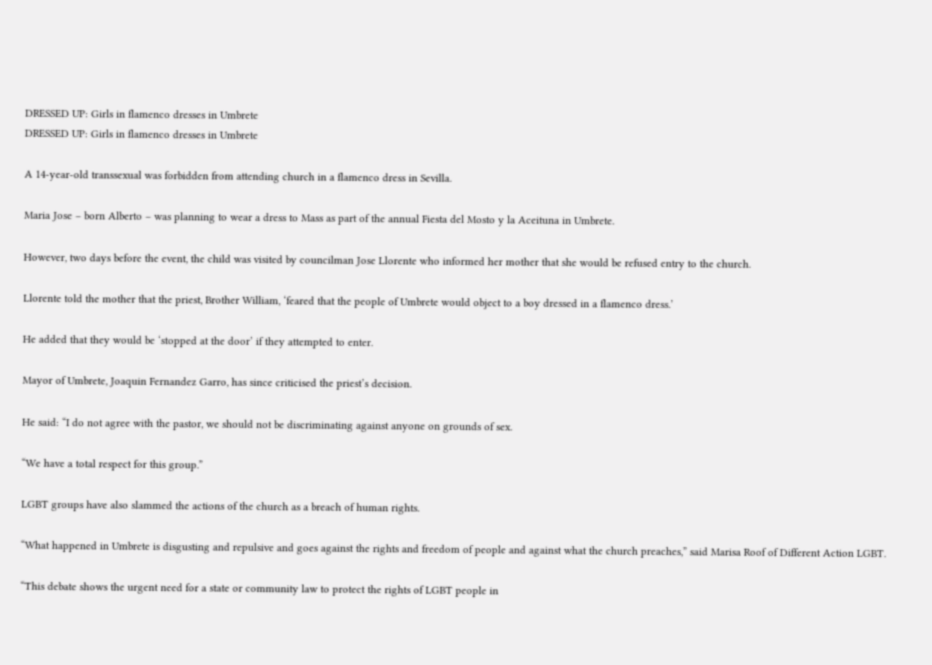DRESSED UP: Girls in flamenco dresses in Umbrete
DRESSED UP: Girls in flamenco dresses in Umbrete

A 14-year-old transsexual was forbidden from attending church in a flamenco dress in Sevilla.

Maria Jose – born Alberto – was planning to wear a dress to Mass as part of the annual Fiesta del Mosto y la Aceituna in Umbrete.

However, two days before the event, the child was visited by councilman Jose Llorente who informed her mother that she would be refused entry to the church.

Llorente told the mother that the priest, Brother William, ‘feared that the people of Umbrete would object to a boy dressed in a flamenco dress.’

He added that they would be ‘stopped at the door’ if they attempted to enter.

Mayor of Umbrete, Joaquin Fernandez Garro, has since criticised the priest’s decision.

He said: “I do not agree with the pastor, we should not be discriminating against anyone on grounds of sex.

“We have a total respect for this group.”

LGBT groups have also slammed the actions of the church as a breach of human rights.

“What happened in Umbrete is disgusting and repulsive and goes against the rights and freedom of people and against what the church preaches,” said Marisa Roof of Different Action LGBT.

“This debate shows the urgent need for a state or community law to protect the rights of LGBT people in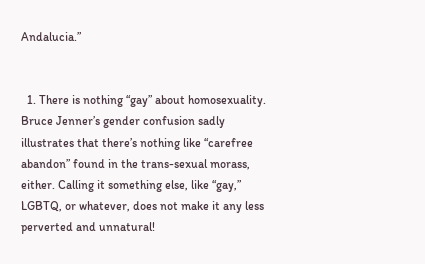Andalucia.”


  1. There is nothing “gay” about homosexuality. Bruce Jenner’s gender confusion sadly illustrates that there’s nothing like “carefree abandon” found in the trans-sexual morass, either. Calling it something else, like “gay,” LGBTQ, or whatever, does not make it any less perverted and unnatural!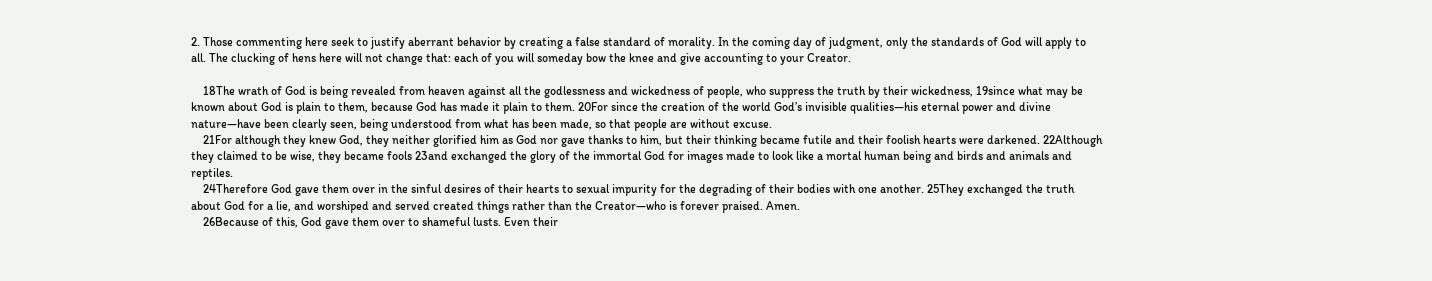2. Those commenting here seek to justify aberrant behavior by creating a false standard of morality. In the coming day of judgment, only the standards of God will apply to all. The clucking of hens here will not change that: each of you will someday bow the knee and give accounting to your Creator.

    18The wrath of God is being revealed from heaven against all the godlessness and wickedness of people, who suppress the truth by their wickedness, 19since what may be known about God is plain to them, because God has made it plain to them. 20For since the creation of the world God’s invisible qualities—his eternal power and divine nature—have been clearly seen, being understood from what has been made, so that people are without excuse.
    21For although they knew God, they neither glorified him as God nor gave thanks to him, but their thinking became futile and their foolish hearts were darkened. 22Although they claimed to be wise, they became fools 23and exchanged the glory of the immortal God for images made to look like a mortal human being and birds and animals and reptiles.
    24Therefore God gave them over in the sinful desires of their hearts to sexual impurity for the degrading of their bodies with one another. 25They exchanged the truth about God for a lie, and worshiped and served created things rather than the Creator—who is forever praised. Amen.
    26Because of this, God gave them over to shameful lusts. Even their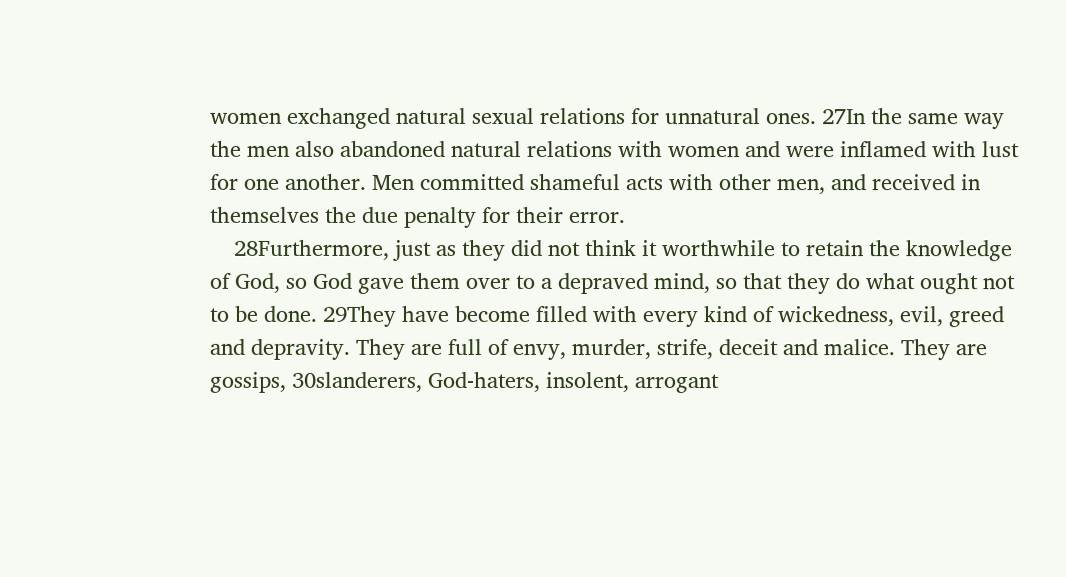women exchanged natural sexual relations for unnatural ones. 27In the same way the men also abandoned natural relations with women and were inflamed with lust for one another. Men committed shameful acts with other men, and received in themselves the due penalty for their error.
    28Furthermore, just as they did not think it worthwhile to retain the knowledge of God, so God gave them over to a depraved mind, so that they do what ought not to be done. 29They have become filled with every kind of wickedness, evil, greed and depravity. They are full of envy, murder, strife, deceit and malice. They are gossips, 30slanderers, God-haters, insolent, arrogant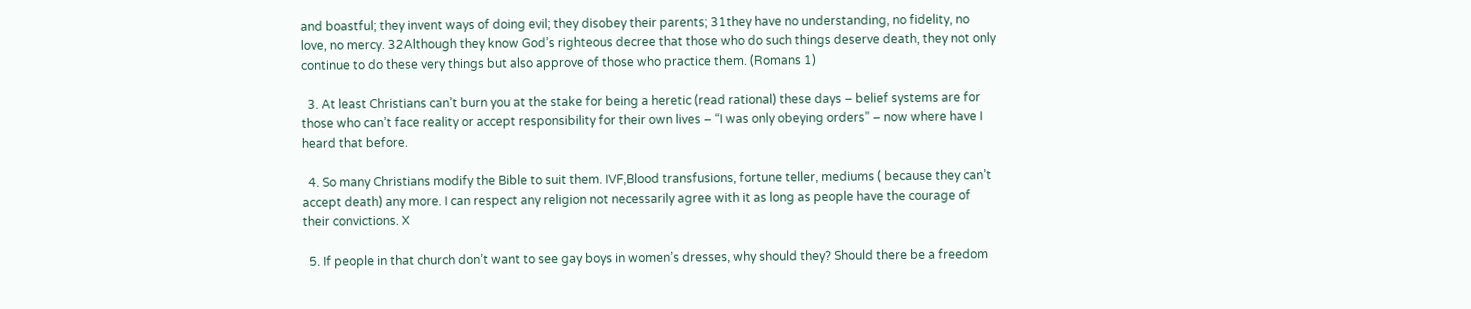and boastful; they invent ways of doing evil; they disobey their parents; 31they have no understanding, no fidelity, no love, no mercy. 32Although they know God’s righteous decree that those who do such things deserve death, they not only continue to do these very things but also approve of those who practice them. (Romans 1)

  3. At least Christians can’t burn you at the stake for being a heretic (read rational) these days – belief systems are for those who can’t face reality or accept responsibility for their own lives – “I was only obeying orders” – now where have I heard that before.

  4. So many Christians modify the Bible to suit them. IVF,Blood transfusions, fortune teller, mediums ( because they can’t accept death) any more. I can respect any religion not necessarily agree with it as long as people have the courage of their convictions. X

  5. If people in that church don’t want to see gay boys in women’s dresses, why should they? Should there be a freedom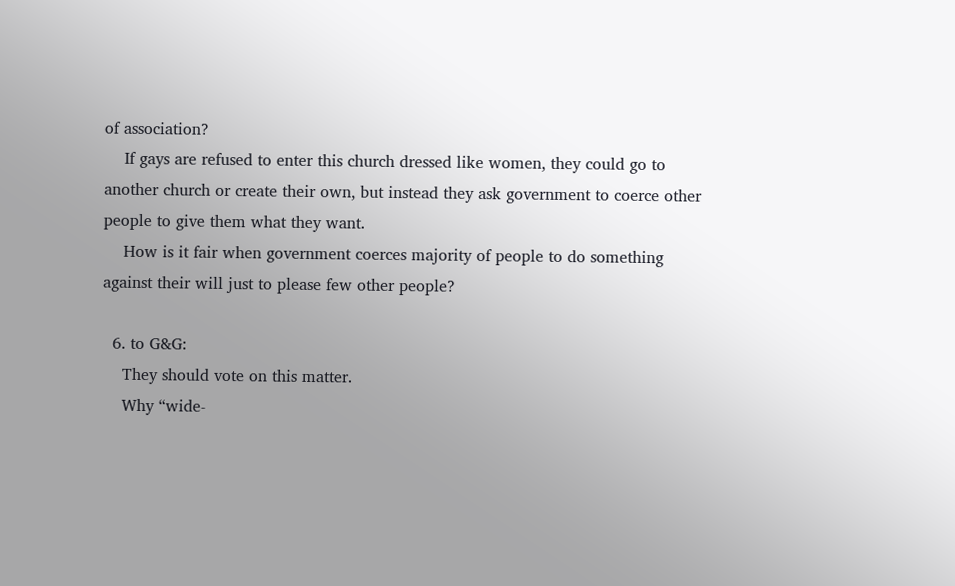of association?
    If gays are refused to enter this church dressed like women, they could go to another church or create their own, but instead they ask government to coerce other people to give them what they want.
    How is it fair when government coerces majority of people to do something against their will just to please few other people?

  6. to G&G:
    They should vote on this matter.
    Why “wide-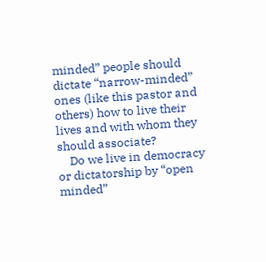minded” people should dictate “narrow-minded” ones (like this pastor and others) how to live their lives and with whom they should associate?
    Do we live in democracy or dictatorship by “open minded”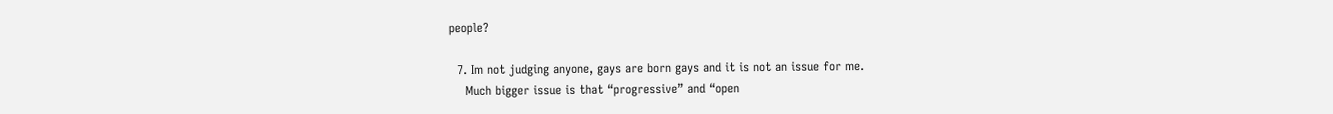people?

  7. Im not judging anyone, gays are born gays and it is not an issue for me.
    Much bigger issue is that “progressive” and “open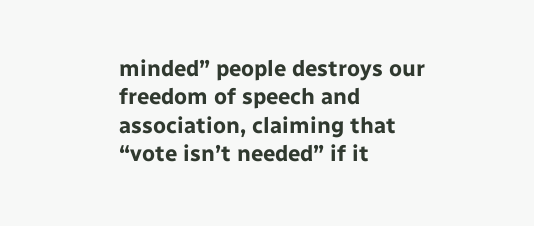minded” people destroys our freedom of speech and association, claiming that “vote isn’t needed” if it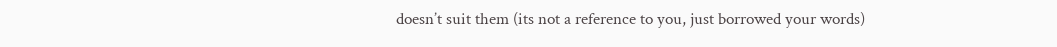doesn’t suit them (its not a reference to you, just borrowed your words)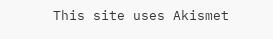This site uses Akismet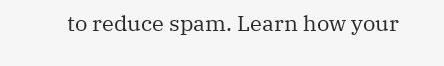to reduce spam. Learn how your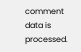comment data is processed.